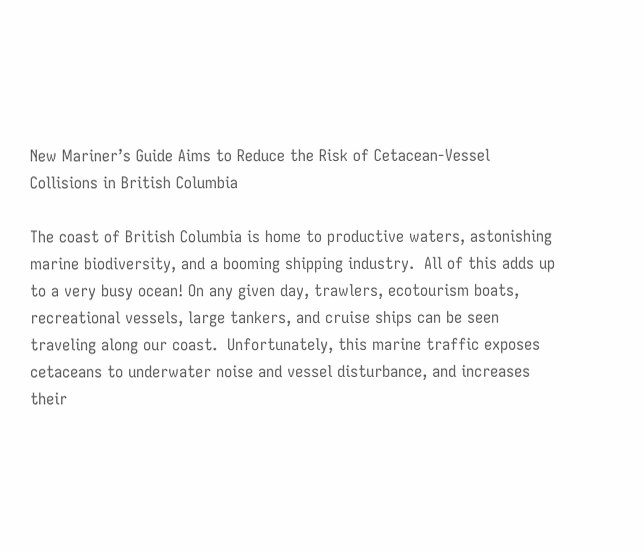New Mariner’s Guide Aims to Reduce the Risk of Cetacean-Vessel Collisions in British Columbia

The coast of British Columbia is home to productive waters, astonishing marine biodiversity, and a booming shipping industry.  All of this adds up to a very busy ocean! On any given day, trawlers, ecotourism boats, recreational vessels, large tankers, and cruise ships can be seen traveling along our coast.  Unfortunately, this marine traffic exposes cetaceans to underwater noise and vessel disturbance, and increases their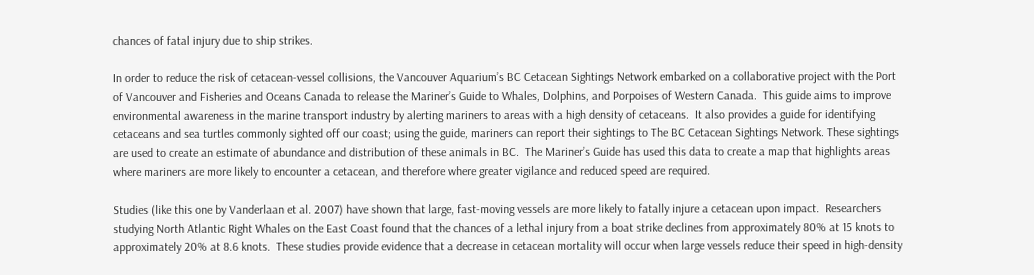chances of fatal injury due to ship strikes.

In order to reduce the risk of cetacean-vessel collisions, the Vancouver Aquarium’s BC Cetacean Sightings Network embarked on a collaborative project with the Port of Vancouver and Fisheries and Oceans Canada to release the Mariner’s Guide to Whales, Dolphins, and Porpoises of Western Canada.  This guide aims to improve environmental awareness in the marine transport industry by alerting mariners to areas with a high density of cetaceans.  It also provides a guide for identifying cetaceans and sea turtles commonly sighted off our coast; using the guide, mariners can report their sightings to The BC Cetacean Sightings Network. These sightings are used to create an estimate of abundance and distribution of these animals in BC.  The Mariner’s Guide has used this data to create a map that highlights areas where mariners are more likely to encounter a cetacean, and therefore where greater vigilance and reduced speed are required.

Studies (like this one by Vanderlaan et al. 2007) have shown that large, fast-moving vessels are more likely to fatally injure a cetacean upon impact.  Researchers studying North Atlantic Right Whales on the East Coast found that the chances of a lethal injury from a boat strike declines from approximately 80% at 15 knots to approximately 20% at 8.6 knots.  These studies provide evidence that a decrease in cetacean mortality will occur when large vessels reduce their speed in high-density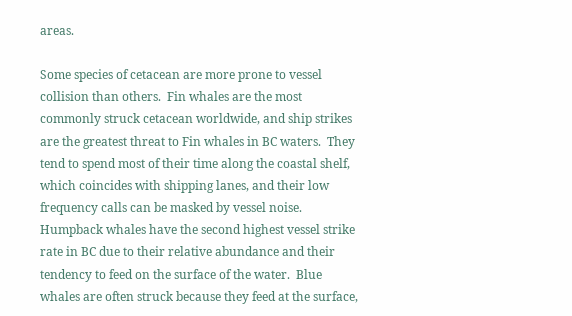areas.

Some species of cetacean are more prone to vessel collision than others.  Fin whales are the most commonly struck cetacean worldwide, and ship strikes are the greatest threat to Fin whales in BC waters.  They tend to spend most of their time along the coastal shelf, which coincides with shipping lanes, and their low frequency calls can be masked by vessel noise.  Humpback whales have the second highest vessel strike rate in BC due to their relative abundance and their tendency to feed on the surface of the water.  Blue whales are often struck because they feed at the surface,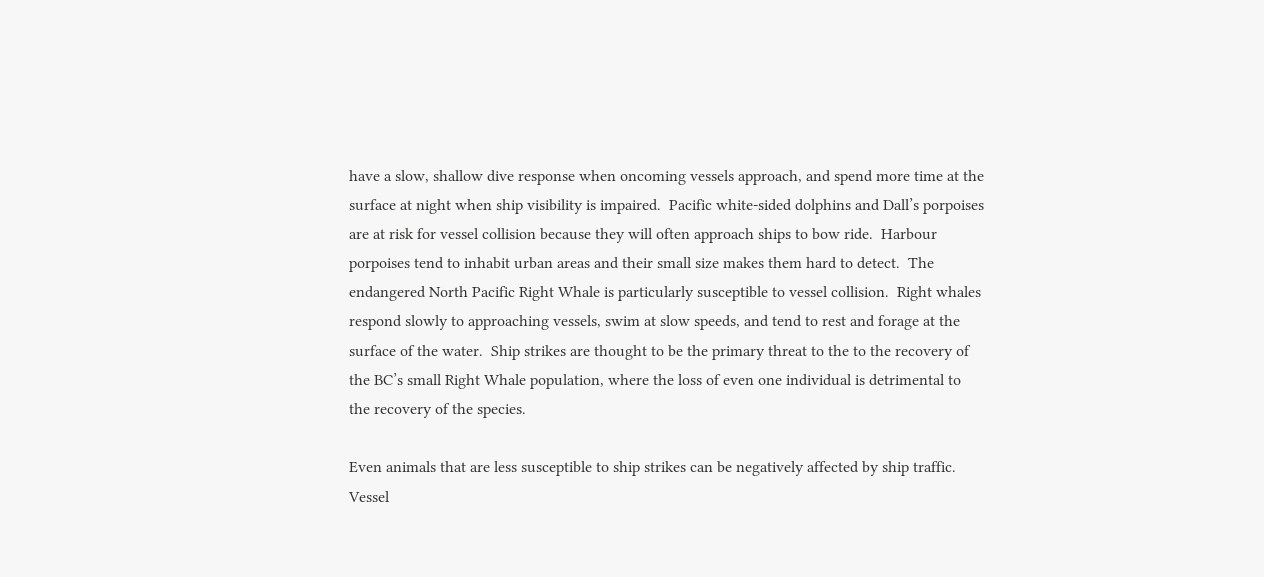have a slow, shallow dive response when oncoming vessels approach, and spend more time at the surface at night when ship visibility is impaired.  Pacific white-sided dolphins and Dall’s porpoises are at risk for vessel collision because they will often approach ships to bow ride.  Harbour porpoises tend to inhabit urban areas and their small size makes them hard to detect.  The endangered North Pacific Right Whale is particularly susceptible to vessel collision.  Right whales respond slowly to approaching vessels, swim at slow speeds, and tend to rest and forage at the surface of the water.  Ship strikes are thought to be the primary threat to the to the recovery of the BC’s small Right Whale population, where the loss of even one individual is detrimental to the recovery of the species.

Even animals that are less susceptible to ship strikes can be negatively affected by ship traffic. Vessel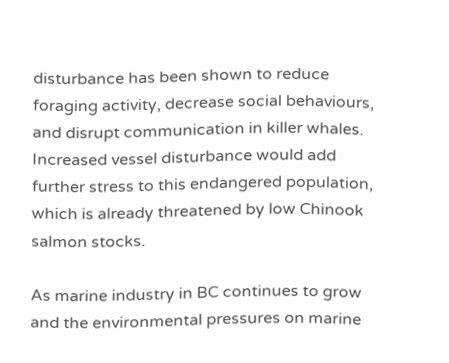disturbance has been shown to reduce foraging activity, decrease social behaviours, and disrupt communication in killer whales.  Increased vessel disturbance would add further stress to this endangered population, which is already threatened by low Chinook salmon stocks.

As marine industry in BC continues to grow and the environmental pressures on marine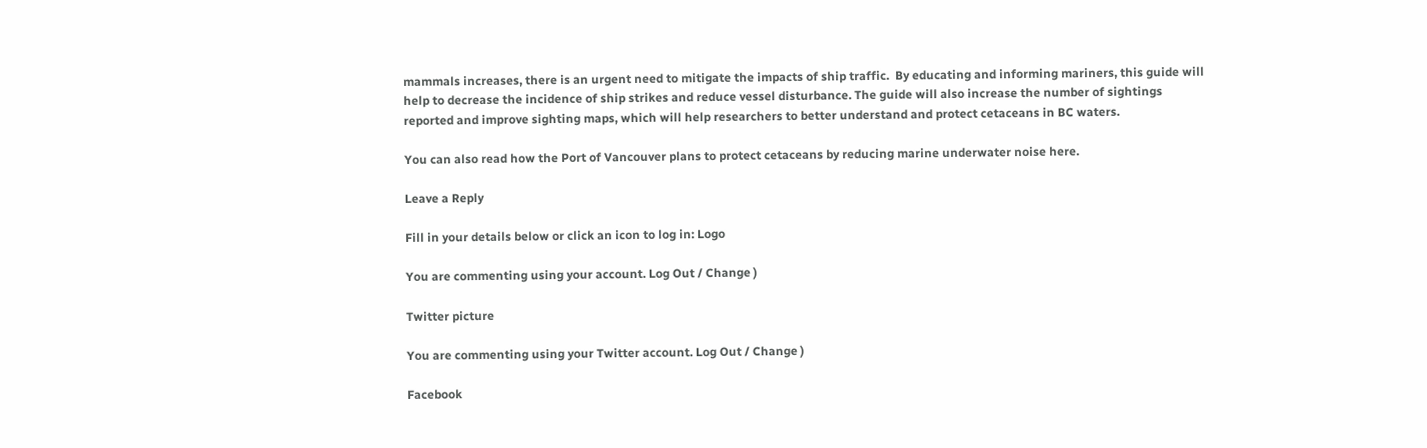mammals increases, there is an urgent need to mitigate the impacts of ship traffic.  By educating and informing mariners, this guide will help to decrease the incidence of ship strikes and reduce vessel disturbance. The guide will also increase the number of sightings reported and improve sighting maps, which will help researchers to better understand and protect cetaceans in BC waters.

You can also read how the Port of Vancouver plans to protect cetaceans by reducing marine underwater noise here.

Leave a Reply

Fill in your details below or click an icon to log in: Logo

You are commenting using your account. Log Out / Change )

Twitter picture

You are commenting using your Twitter account. Log Out / Change )

Facebook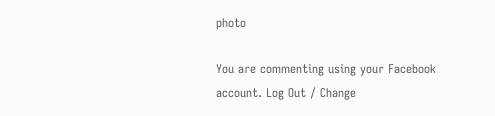photo

You are commenting using your Facebook account. Log Out / Change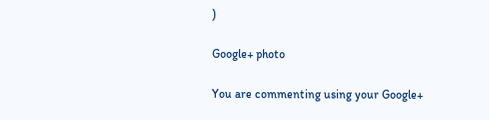)

Google+ photo

You are commenting using your Google+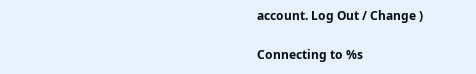account. Log Out / Change )

Connecting to %s